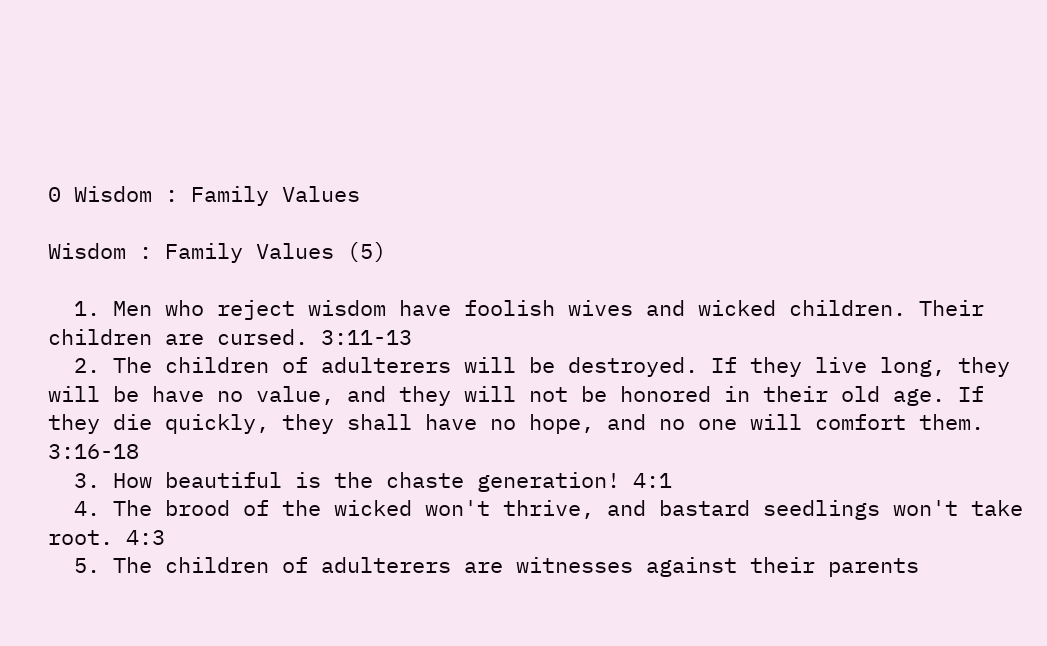0 Wisdom : Family Values

Wisdom : Family Values (5)

  1. Men who reject wisdom have foolish wives and wicked children. Their children are cursed. 3:11-13
  2. The children of adulterers will be destroyed. If they live long, they will be have no value, and they will not be honored in their old age. If they die quickly, they shall have no hope, and no one will comfort them. 3:16-18
  3. How beautiful is the chaste generation! 4:1
  4. The brood of the wicked won't thrive, and bastard seedlings won't take root. 4:3
  5. The children of adulterers are witnesses against their parents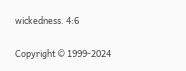wickedness. 4:6

Copyright © 1999-2024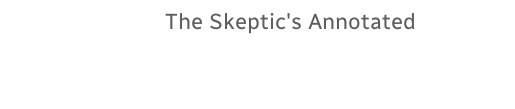The Skeptic's Annotated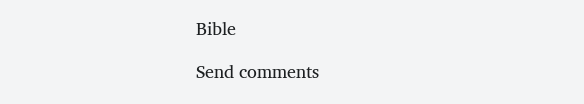Bible

Send comments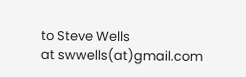to Steve Wells
at swwells(at)gmail.com